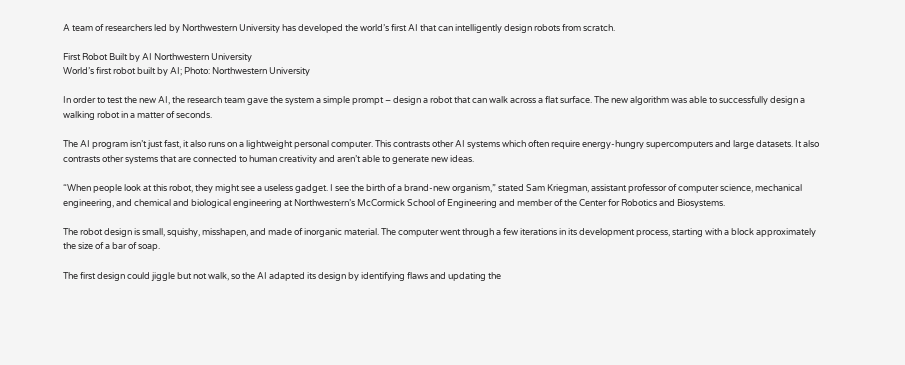A team of researchers led by Northwestern University has developed the world’s first AI that can intelligently design robots from scratch.

First Robot Built by AI Northwestern University
World’s first robot built by AI; Photo: Northwestern University

In order to test the new AI, the research team gave the system a simple prompt – design a robot that can walk across a flat surface. The new algorithm was able to successfully design a walking robot in a matter of seconds.

The AI program isn’t just fast, it also runs on a lightweight personal computer. This contrasts other AI systems which often require energy-hungry supercomputers and large datasets. It also contrasts other systems that are connected to human creativity and aren’t able to generate new ideas.

“When people look at this robot, they might see a useless gadget. I see the birth of a brand-new organism,” stated Sam Kriegman, assistant professor of computer science, mechanical engineering, and chemical and biological engineering at Northwestern’s McCormick School of Engineering and member of the Center for Robotics and Biosystems.

The robot design is small, squishy, misshapen, and made of inorganic material. The computer went through a few iterations in its development process, starting with a block approximately the size of a bar of soap.

The first design could jiggle but not walk, so the AI adapted its design by identifying flaws and updating the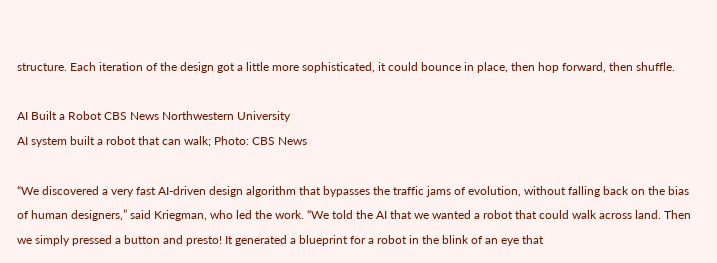structure. Each iteration of the design got a little more sophisticated, it could bounce in place, then hop forward, then shuffle.

AI Built a Robot CBS News Northwestern University
AI system built a robot that can walk; Photo: CBS News

“We discovered a very fast AI-driven design algorithm that bypasses the traffic jams of evolution, without falling back on the bias of human designers,” said Kriegman, who led the work. “We told the AI that we wanted a robot that could walk across land. Then we simply pressed a button and presto! It generated a blueprint for a robot in the blink of an eye that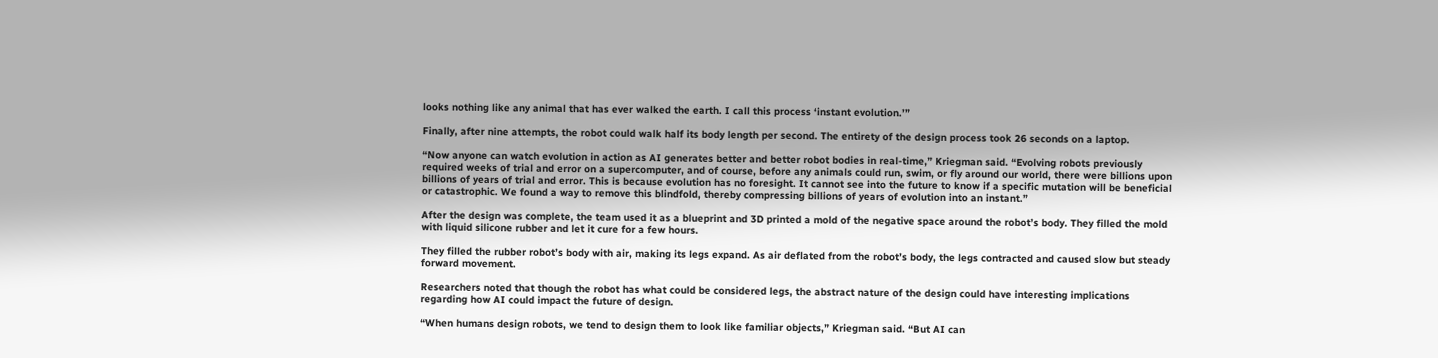looks nothing like any animal that has ever walked the earth. I call this process ‘instant evolution.’”

Finally, after nine attempts, the robot could walk half its body length per second. The entirety of the design process took 26 seconds on a laptop.

“Now anyone can watch evolution in action as AI generates better and better robot bodies in real-time,” Kriegman said. “Evolving robots previously required weeks of trial and error on a supercomputer, and of course, before any animals could run, swim, or fly around our world, there were billions upon billions of years of trial and error. This is because evolution has no foresight. It cannot see into the future to know if a specific mutation will be beneficial or catastrophic. We found a way to remove this blindfold, thereby compressing billions of years of evolution into an instant.”

After the design was complete, the team used it as a blueprint and 3D printed a mold of the negative space around the robot’s body. They filled the mold with liquid silicone rubber and let it cure for a few hours.

They filled the rubber robot’s body with air, making its legs expand. As air deflated from the robot’s body, the legs contracted and caused slow but steady forward movement.

Researchers noted that though the robot has what could be considered legs, the abstract nature of the design could have interesting implications regarding how AI could impact the future of design.

“When humans design robots, we tend to design them to look like familiar objects,” Kriegman said. “But AI can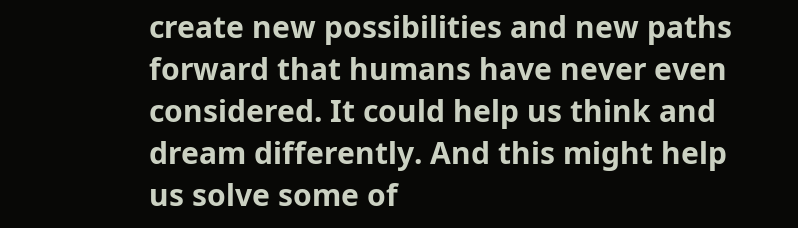create new possibilities and new paths forward that humans have never even considered. It could help us think and dream differently. And this might help us solve some of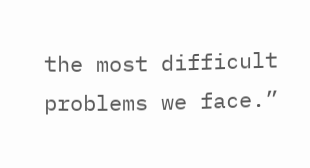the most difficult problems we face.”